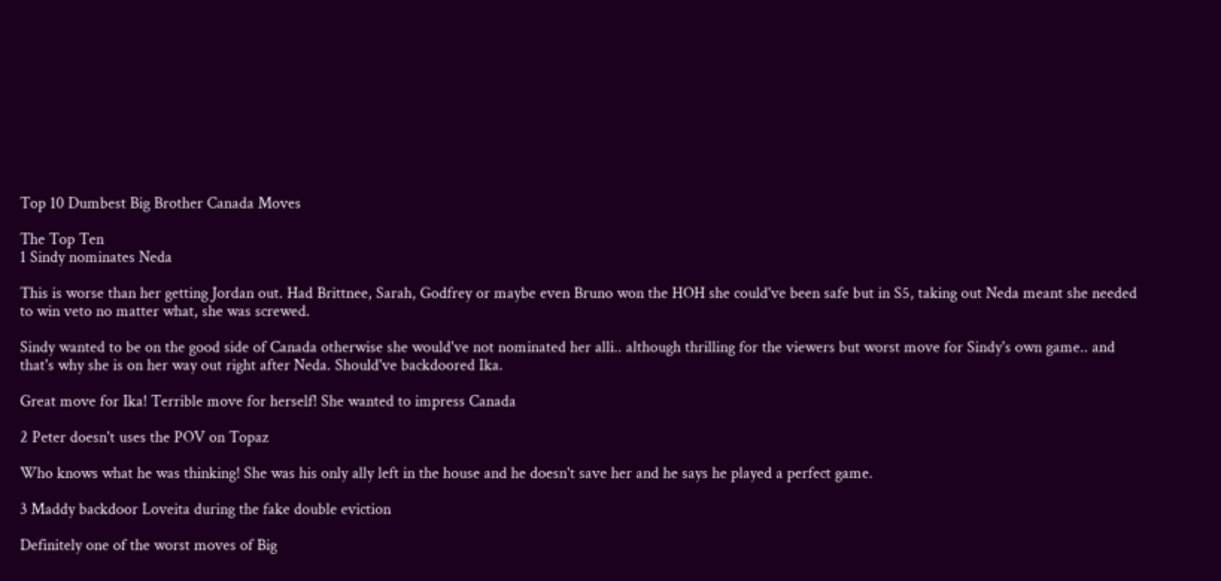Top 10 Dumbest Big Brother Canada Moves

The Top Ten
1 Sindy nominates Neda

This is worse than her getting Jordan out. Had Brittnee, Sarah, Godfrey or maybe even Bruno won the HOH she could've been safe but in S5, taking out Neda meant she needed to win veto no matter what, she was screwed.

Sindy wanted to be on the good side of Canada otherwise she would've not nominated her alli.. although thrilling for the viewers but worst move for Sindy's own game.. and that's why she is on her way out right after Neda. Should've backdoored Ika.

Great move for Ika! Terrible move for herself! She wanted to impress Canada

2 Peter doesn't uses the POV on Topaz

Who knows what he was thinking! She was his only ally left in the house and he doesn't save her and he says he played a perfect game.

3 Maddy backdoor Loveita during the fake double eviction

Definitely one of the worst moves of Big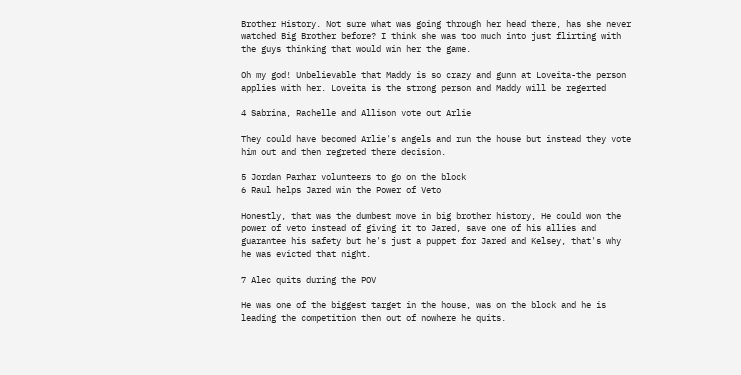Brother History. Not sure what was going through her head there, has she never watched Big Brother before? I think she was too much into just flirting with the guys thinking that would win her the game.

Oh my god! Unbelievable that Maddy is so crazy and gunn at Loveita-the person applies with her. Loveita is the strong person and Maddy will be regerted

4 Sabrina, Rachelle and Allison vote out Arlie

They could have becomed Arlie's angels and run the house but instead they vote him out and then regreted there decision.

5 Jordan Parhar volunteers to go on the block
6 Raul helps Jared win the Power of Veto

Honestly, that was the dumbest move in big brother history, He could won the power of veto instead of giving it to Jared, save one of his allies and guarantee his safety but he's just a puppet for Jared and Kelsey, that's why he was evicted that night.

7 Alec quits during the POV

He was one of the biggest target in the house, was on the block and he is leading the competition then out of nowhere he quits.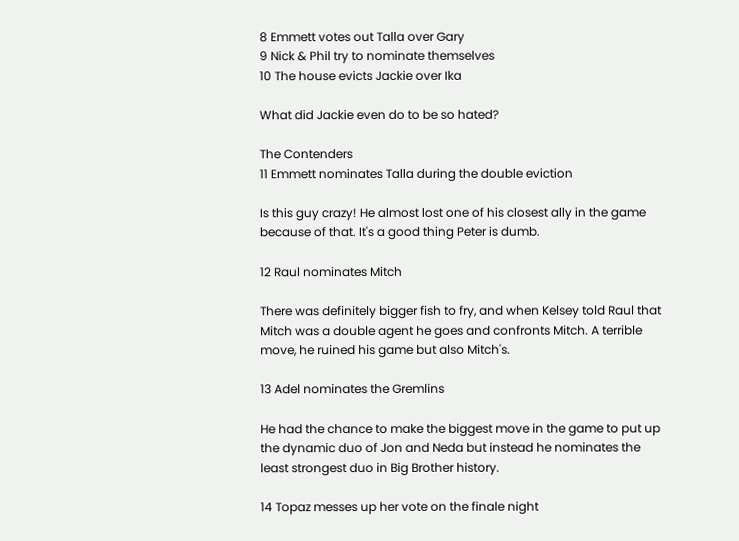8 Emmett votes out Talla over Gary
9 Nick & Phil try to nominate themselves
10 The house evicts Jackie over Ika

What did Jackie even do to be so hated?

The Contenders
11 Emmett nominates Talla during the double eviction

Is this guy crazy! He almost lost one of his closest ally in the game because of that. It's a good thing Peter is dumb.

12 Raul nominates Mitch

There was definitely bigger fish to fry, and when Kelsey told Raul that Mitch was a double agent he goes and confronts Mitch. A terrible move, he ruined his game but also Mitch's.

13 Adel nominates the Gremlins

He had the chance to make the biggest move in the game to put up the dynamic duo of Jon and Neda but instead he nominates the least strongest duo in Big Brother history.

14 Topaz messes up her vote on the finale night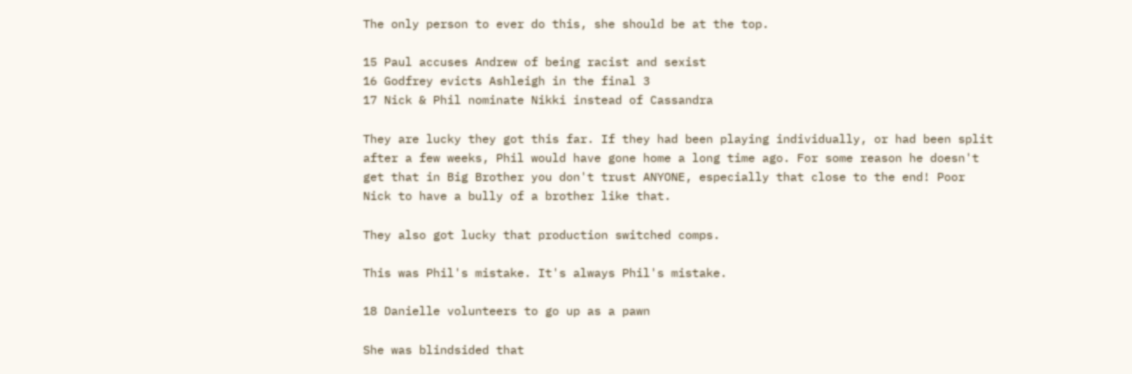The only person to ever do this, she should be at the top.

15 Paul accuses Andrew of being racist and sexist
16 Godfrey evicts Ashleigh in the final 3
17 Nick & Phil nominate Nikki instead of Cassandra

They are lucky they got this far. If they had been playing individually, or had been split after a few weeks, Phil would have gone home a long time ago. For some reason he doesn't get that in Big Brother you don't trust ANYONE, especially that close to the end! Poor Nick to have a bully of a brother like that.

They also got lucky that production switched comps.

This was Phil's mistake. It's always Phil's mistake.

18 Danielle volunteers to go up as a pawn

She was blindsided that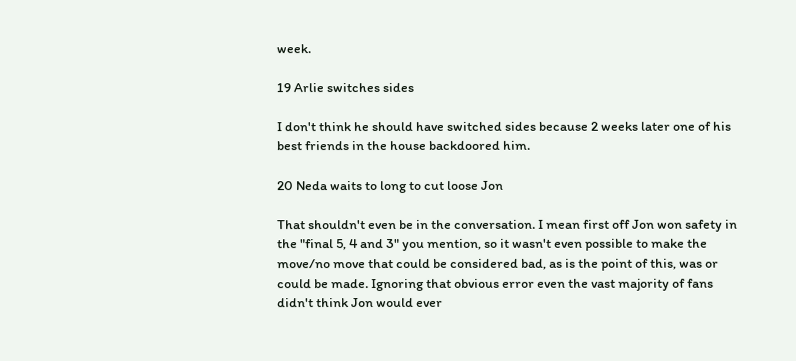week.

19 Arlie switches sides

I don't think he should have switched sides because 2 weeks later one of his best friends in the house backdoored him.

20 Neda waits to long to cut loose Jon

That shouldn't even be in the conversation. I mean first off Jon won safety in the "final 5, 4 and 3" you mention, so it wasn't even possible to make the move/no move that could be considered bad, as is the point of this, was or could be made. Ignoring that obvious error even the vast majority of fans didn't think Jon would ever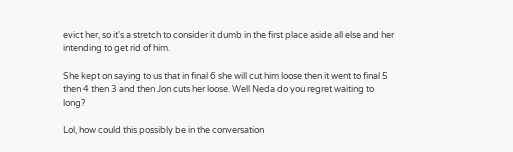evict her, so it's a stretch to consider it dumb in the first place aside all else and her intending to get rid of him.

She kept on saying to us that in final 6 she will cut him loose then it went to final 5 then 4 then 3 and then Jon cuts her loose. Well Neda do you regret waiting to long?

Lol, how could this possibly be in the conversation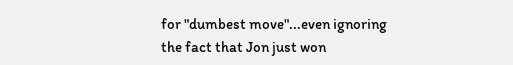for "dumbest move"...even ignoring the fact that Jon just won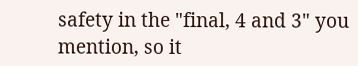safety in the "final, 4 and 3" you mention, so it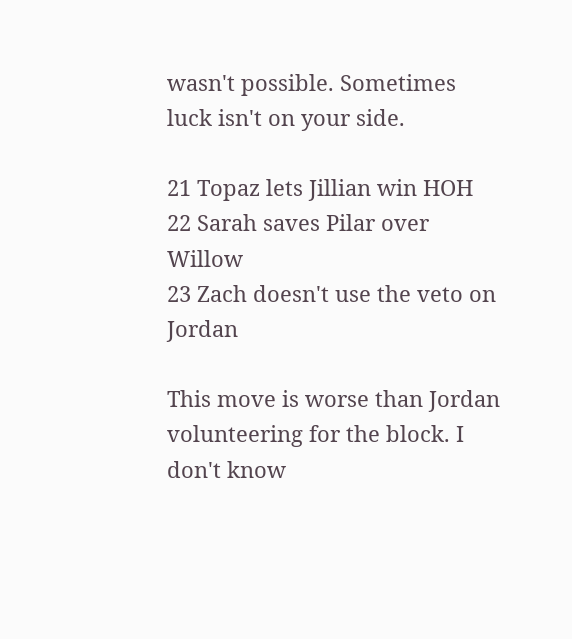wasn't possible. Sometimes luck isn't on your side.

21 Topaz lets Jillian win HOH
22 Sarah saves Pilar over Willow
23 Zach doesn't use the veto on Jordan

This move is worse than Jordan volunteering for the block. I don't know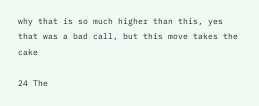why that is so much higher than this, yes that was a bad call, but this move takes the cake

24 The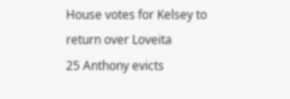House votes for Kelsey to return over Loveita
25 Anthony evicts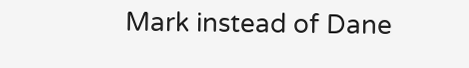Mark instead of Dane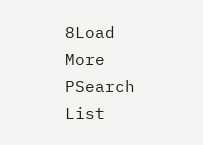8Load More
PSearch List